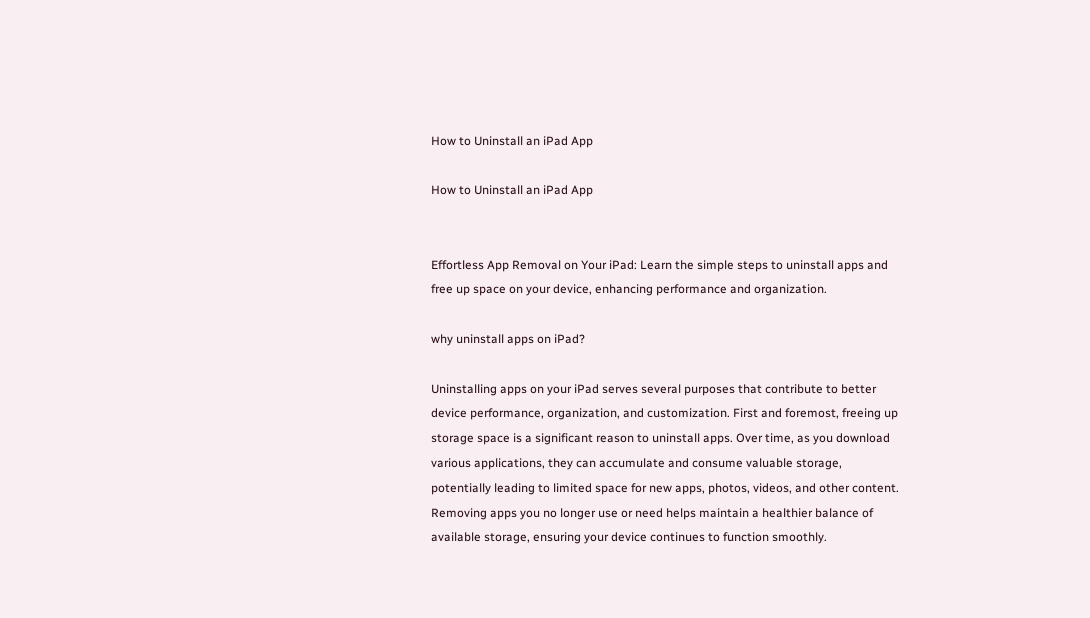How to Uninstall an iPad App

How to Uninstall an iPad App


Effortless App Removal on Your iPad: Learn the simple steps to uninstall apps and free up space on your device, enhancing performance and organization.

why uninstall apps on iPad?

Uninstalling apps on your iPad serves several purposes that contribute to better device performance, organization, and customization. First and foremost, freeing up storage space is a significant reason to uninstall apps. Over time, as you download various applications, they can accumulate and consume valuable storage, potentially leading to limited space for new apps, photos, videos, and other content. Removing apps you no longer use or need helps maintain a healthier balance of available storage, ensuring your device continues to function smoothly.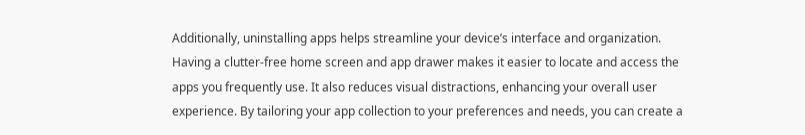Additionally, uninstalling apps helps streamline your device’s interface and organization. Having a clutter-free home screen and app drawer makes it easier to locate and access the apps you frequently use. It also reduces visual distractions, enhancing your overall user experience. By tailoring your app collection to your preferences and needs, you can create a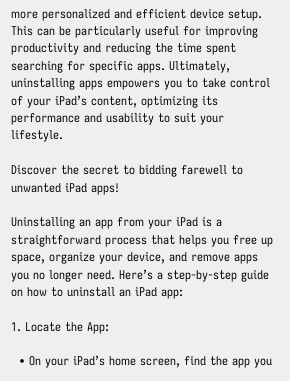more personalized and efficient device setup. This can be particularly useful for improving productivity and reducing the time spent searching for specific apps. Ultimately, uninstalling apps empowers you to take control of your iPad’s content, optimizing its performance and usability to suit your lifestyle.

Discover the secret to bidding farewell to unwanted iPad apps!

Uninstalling an app from your iPad is a straightforward process that helps you free up space, organize your device, and remove apps you no longer need. Here’s a step-by-step guide on how to uninstall an iPad app:

1. Locate the App:

  • On your iPad’s home screen, find the app you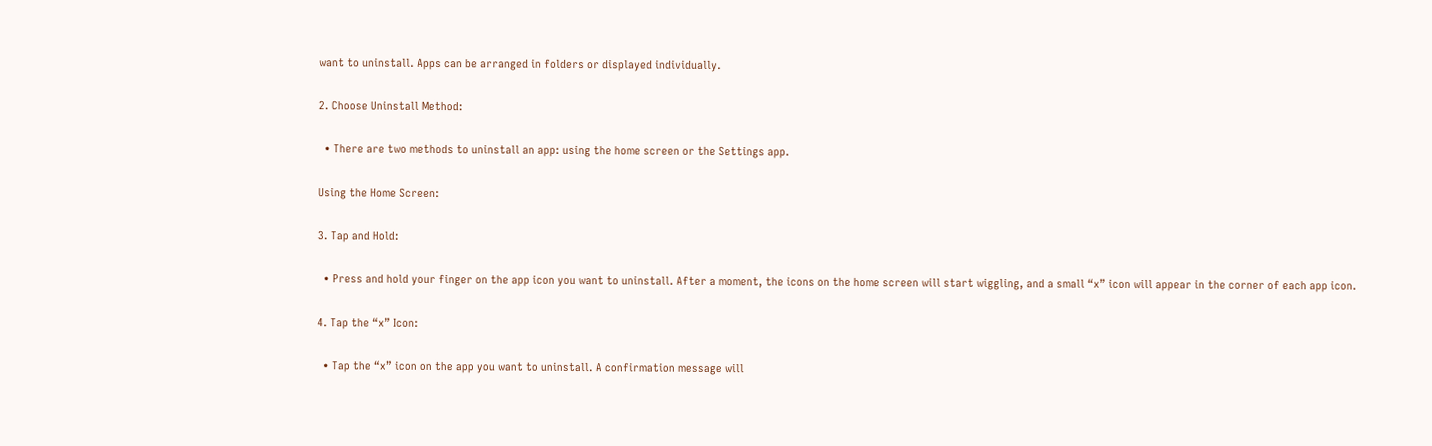want to uninstall. Apps can be arranged in folders or displayed individually.

2. Choose Uninstall Method:

  • There are two methods to uninstall an app: using the home screen or the Settings app.

Using the Home Screen:

3. Tap and Hold:

  • Press and hold your finger on the app icon you want to uninstall. After a moment, the icons on the home screen will start wiggling, and a small “x” icon will appear in the corner of each app icon.

4. Tap the “x” Icon:

  • Tap the “x” icon on the app you want to uninstall. A confirmation message will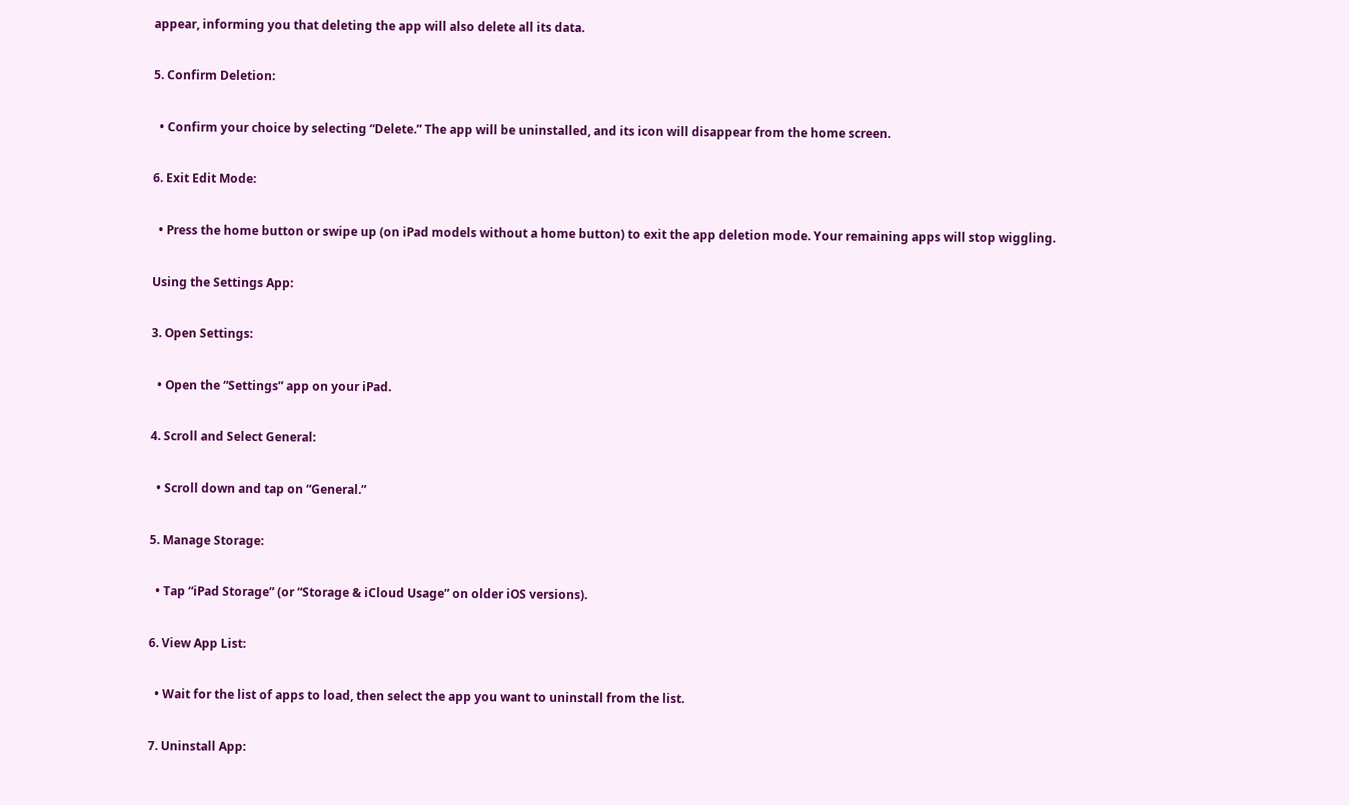appear, informing you that deleting the app will also delete all its data.

5. Confirm Deletion:

  • Confirm your choice by selecting “Delete.” The app will be uninstalled, and its icon will disappear from the home screen.

6. Exit Edit Mode:

  • Press the home button or swipe up (on iPad models without a home button) to exit the app deletion mode. Your remaining apps will stop wiggling.

Using the Settings App:

3. Open Settings:

  • Open the “Settings” app on your iPad.

4. Scroll and Select General:

  • Scroll down and tap on “General.”

5. Manage Storage:

  • Tap “iPad Storage” (or “Storage & iCloud Usage” on older iOS versions).

6. View App List:

  • Wait for the list of apps to load, then select the app you want to uninstall from the list.

7. Uninstall App: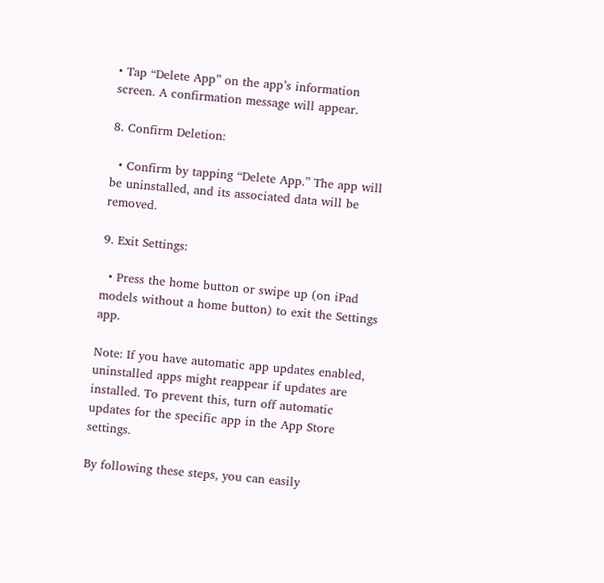• Tap “Delete App” on the app’s information screen. A confirmation message will appear.

8. Confirm Deletion:

  • Confirm by tapping “Delete App.” The app will be uninstalled, and its associated data will be removed.

9. Exit Settings:

  • Press the home button or swipe up (on iPad models without a home button) to exit the Settings app.

Note: If you have automatic app updates enabled, uninstalled apps might reappear if updates are installed. To prevent this, turn off automatic updates for the specific app in the App Store settings.

By following these steps, you can easily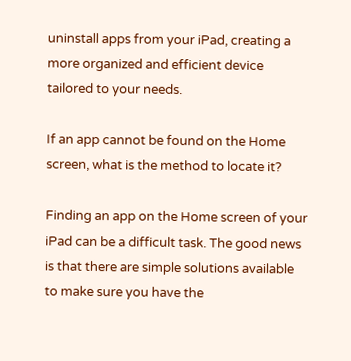uninstall apps from your iPad, creating a more organized and efficient device tailored to your needs.

If an app cannot be found on the Home screen, what is the method to locate it?

Finding an app on the Home screen of your iPad can be a difficult task. The good news is that there are simple solutions available to make sure you have the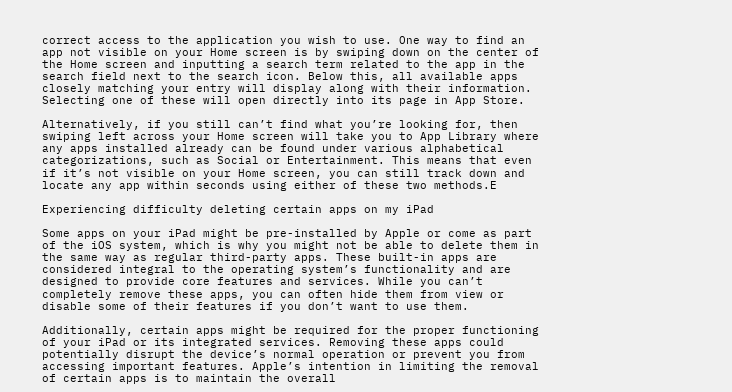correct access to the application you wish to use. One way to find an app not visible on your Home screen is by swiping down on the center of the Home screen and inputting a search term related to the app in the search field next to the search icon. Below this, all available apps closely matching your entry will display along with their information. Selecting one of these will open directly into its page in App Store.

Alternatively, if you still can’t find what you’re looking for, then swiping left across your Home screen will take you to App Library where any apps installed already can be found under various alphabetical categorizations, such as Social or Entertainment. This means that even if it’s not visible on your Home screen, you can still track down and locate any app within seconds using either of these two methods.E

Experiencing difficulty deleting certain apps on my iPad

Some apps on your iPad might be pre-installed by Apple or come as part of the iOS system, which is why you might not be able to delete them in the same way as regular third-party apps. These built-in apps are considered integral to the operating system’s functionality and are designed to provide core features and services. While you can’t completely remove these apps, you can often hide them from view or disable some of their features if you don’t want to use them.

Additionally, certain apps might be required for the proper functioning of your iPad or its integrated services. Removing these apps could potentially disrupt the device’s normal operation or prevent you from accessing important features. Apple’s intention in limiting the removal of certain apps is to maintain the overall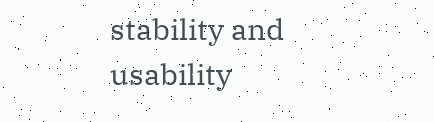stability and usability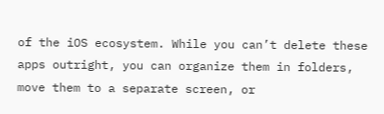of the iOS ecosystem. While you can’t delete these apps outright, you can organize them in folders, move them to a separate screen, or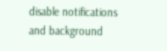disable notifications and background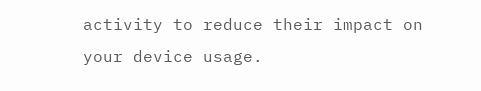activity to reduce their impact on your device usage.